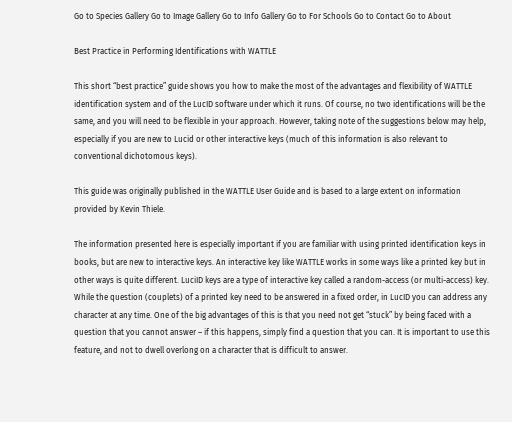Go to Species Gallery Go to Image Gallery Go to Info Gallery Go to For Schools Go to Contact Go to About

Best Practice in Performing Identifications with WATTLE

This short “best practice” guide shows you how to make the most of the advantages and flexibility of WATTLE identification system and of the LucID software under which it runs. Of course, no two identifications will be the same, and you will need to be flexible in your approach. However, taking note of the suggestions below may help, especially if you are new to Lucid or other interactive keys (much of this information is also relevant to conventional dichotomous keys).

This guide was originally published in the WATTLE User Guide and is based to a large extent on information provided by Kevin Thiele.

The information presented here is especially important if you are familiar with using printed identification keys in books, but are new to interactive keys. An interactive key like WATTLE works in some ways like a printed key but in other ways is quite different. LuciID keys are a type of interactive key called a random-access (or multi-access) key. While the question (couplets) of a printed key need to be answered in a fixed order, in LucID you can address any character at any time. One of the big advantages of this is that you need not get “stuck” by being faced with a question that you cannot answer – if this happens, simply find a question that you can. It is important to use this feature, and not to dwell overlong on a character that is difficult to answer.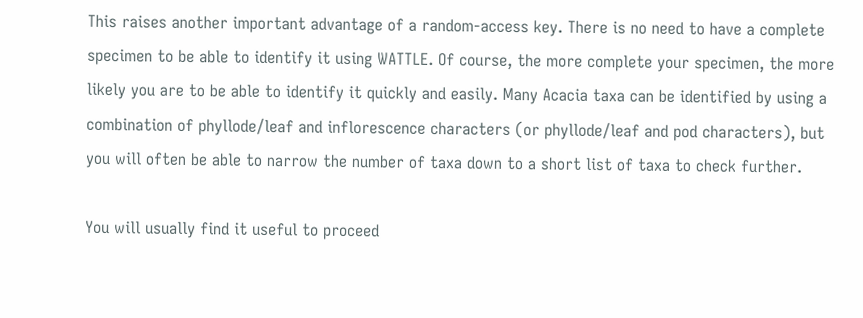This raises another important advantage of a random-access key. There is no need to have a complete specimen to be able to identify it using WATTLE. Of course, the more complete your specimen, the more likely you are to be able to identify it quickly and easily. Many Acacia taxa can be identified by using a combination of phyllode/leaf and inflorescence characters (or phyllode/leaf and pod characters), but you will often be able to narrow the number of taxa down to a short list of taxa to check further.

You will usually find it useful to proceed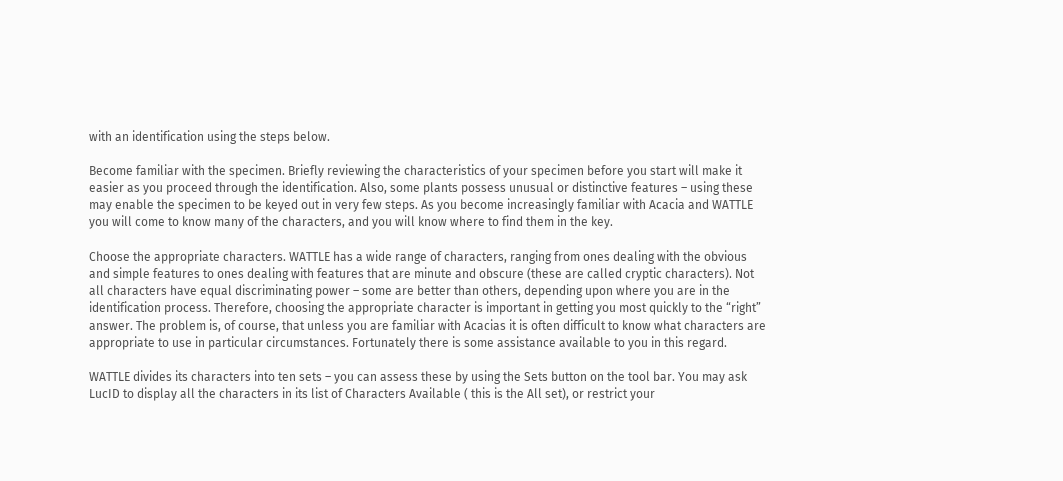with an identification using the steps below.

Become familiar with the specimen. Briefly reviewing the characteristics of your specimen before you start will make it easier as you proceed through the identification. Also, some plants possess unusual or distinctive features – using these may enable the specimen to be keyed out in very few steps. As you become increasingly familiar with Acacia and WATTLE you will come to know many of the characters, and you will know where to find them in the key.

Choose the appropriate characters. WATTLE has a wide range of characters, ranging from ones dealing with the obvious and simple features to ones dealing with features that are minute and obscure (these are called cryptic characters). Not all characters have equal discriminating power – some are better than others, depending upon where you are in the identification process. Therefore, choosing the appropriate character is important in getting you most quickly to the “right” answer. The problem is, of course, that unless you are familiar with Acacias it is often difficult to know what characters are appropriate to use in particular circumstances. Fortunately there is some assistance available to you in this regard.

WATTLE divides its characters into ten sets – you can assess these by using the Sets button on the tool bar. You may ask LucID to display all the characters in its list of Characters Available ( this is the All set), or restrict your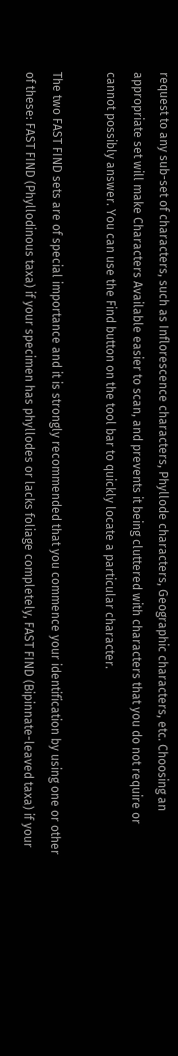request to any sub-set of characters, such as Inflorescence characters, Phyllode characters, Geographic characters, etc. Choosing an appropriate set will make Characters Available easier to scan, and prevents it being cluttered with characters that you do not require or cannot possibly answer. You can use the Find button on the tool bar to quickly locate a particular character.

The two FAST FIND sets are of special importance and it is strongly recommended that you commence your identification by using one or other of these: FAST FIND (Phyllodinous taxa) if your specimen has phyllodes or lacks foliage completely, FAST FIND (Bipinnate-leaved taxa) if your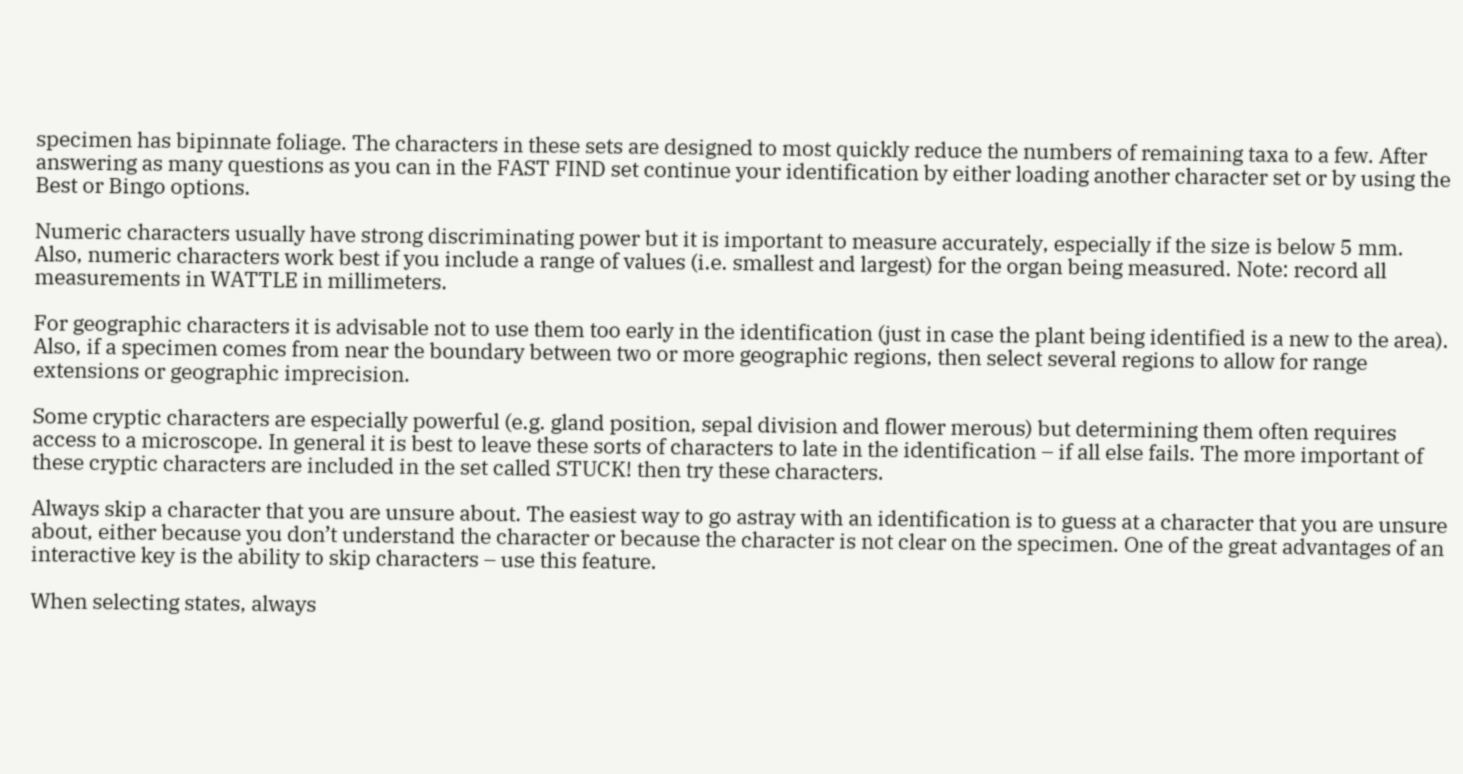specimen has bipinnate foliage. The characters in these sets are designed to most quickly reduce the numbers of remaining taxa to a few. After answering as many questions as you can in the FAST FIND set continue your identification by either loading another character set or by using the Best or Bingo options.

Numeric characters usually have strong discriminating power but it is important to measure accurately, especially if the size is below 5 mm. Also, numeric characters work best if you include a range of values (i.e. smallest and largest) for the organ being measured. Note: record all measurements in WATTLE in millimeters.

For geographic characters it is advisable not to use them too early in the identification (just in case the plant being identified is a new to the area). Also, if a specimen comes from near the boundary between two or more geographic regions, then select several regions to allow for range extensions or geographic imprecision.

Some cryptic characters are especially powerful (e.g. gland position, sepal division and flower merous) but determining them often requires access to a microscope. In general it is best to leave these sorts of characters to late in the identification – if all else fails. The more important of these cryptic characters are included in the set called STUCK! then try these characters.

Always skip a character that you are unsure about. The easiest way to go astray with an identification is to guess at a character that you are unsure about, either because you don’t understand the character or because the character is not clear on the specimen. One of the great advantages of an interactive key is the ability to skip characters – use this feature.

When selecting states, always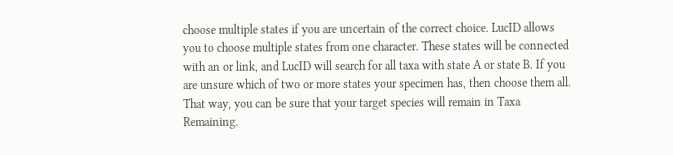choose multiple states if you are uncertain of the correct choice. LucID allows you to choose multiple states from one character. These states will be connected with an or link, and LucID will search for all taxa with state A or state B. If you are unsure which of two or more states your specimen has, then choose them all. That way, you can be sure that your target species will remain in Taxa Remaining.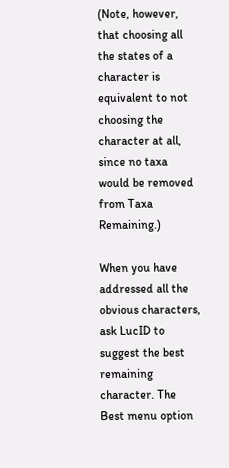(Note, however, that choosing all the states of a character is equivalent to not choosing the character at all, since no taxa would be removed from Taxa Remaining.)

When you have addressed all the obvious characters, ask LucID to suggest the best remaining character. The Best menu option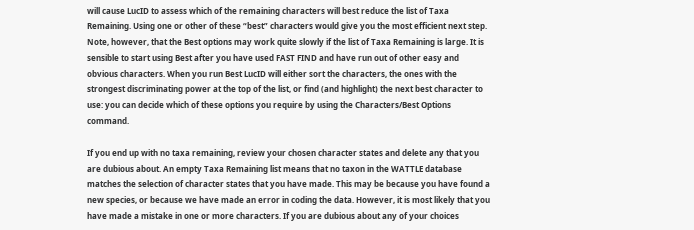will cause LucID to assess which of the remaining characters will best reduce the list of Taxa Remaining. Using one or other of these “best” characters would give you the most efficient next step. Note, however, that the Best options may work quite slowly if the list of Taxa Remaining is large. It is sensible to start using Best after you have used FAST FIND and have run out of other easy and obvious characters. When you run Best LucID will either sort the characters, the ones with the strongest discriminating power at the top of the list, or find (and highlight) the next best character to use: you can decide which of these options you require by using the Characters/Best Options command.

If you end up with no taxa remaining, review your chosen character states and delete any that you are dubious about. An empty Taxa Remaining list means that no taxon in the WATTLE database matches the selection of character states that you have made. This may be because you have found a new species, or because we have made an error in coding the data. However, it is most likely that you have made a mistake in one or more characters. If you are dubious about any of your choices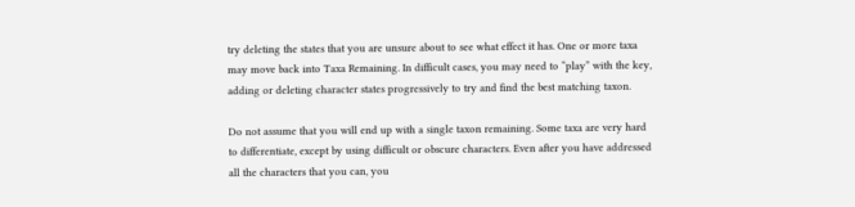try deleting the states that you are unsure about to see what effect it has. One or more taxa may move back into Taxa Remaining. In difficult cases, you may need to “play” with the key, adding or deleting character states progressively to try and find the best matching taxon.

Do not assume that you will end up with a single taxon remaining. Some taxa are very hard to differentiate, except by using difficult or obscure characters. Even after you have addressed all the characters that you can, you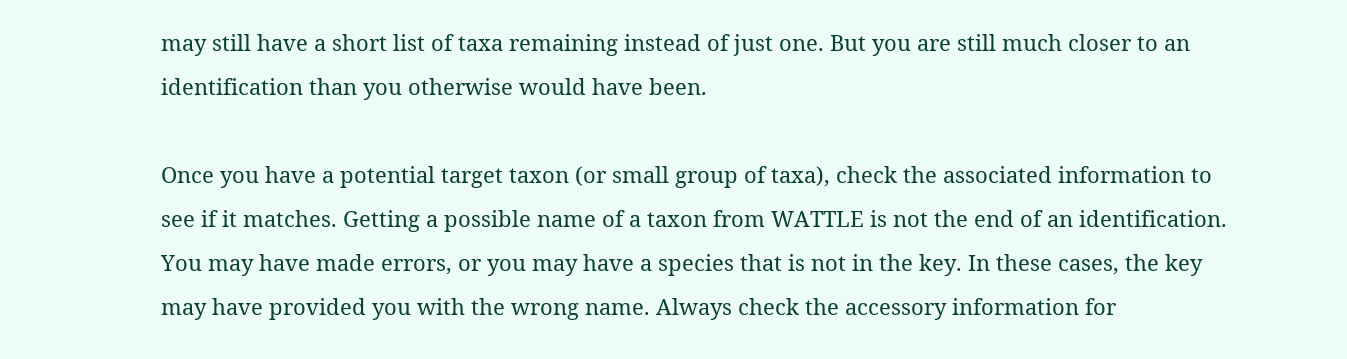may still have a short list of taxa remaining instead of just one. But you are still much closer to an identification than you otherwise would have been.

Once you have a potential target taxon (or small group of taxa), check the associated information to see if it matches. Getting a possible name of a taxon from WATTLE is not the end of an identification. You may have made errors, or you may have a species that is not in the key. In these cases, the key may have provided you with the wrong name. Always check the accessory information for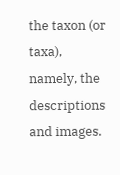the taxon (or taxa), namely, the descriptions and images.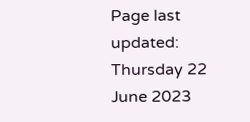Page last updated: Thursday 22 June 2023